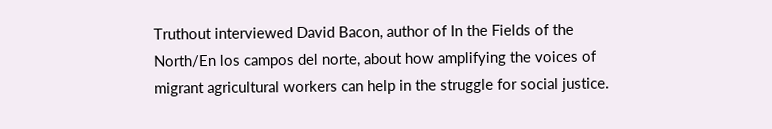Truthout interviewed David Bacon, author of In the Fields of the North/En los campos del norte, about how amplifying the voices of migrant agricultural workers can help in the struggle for social justice.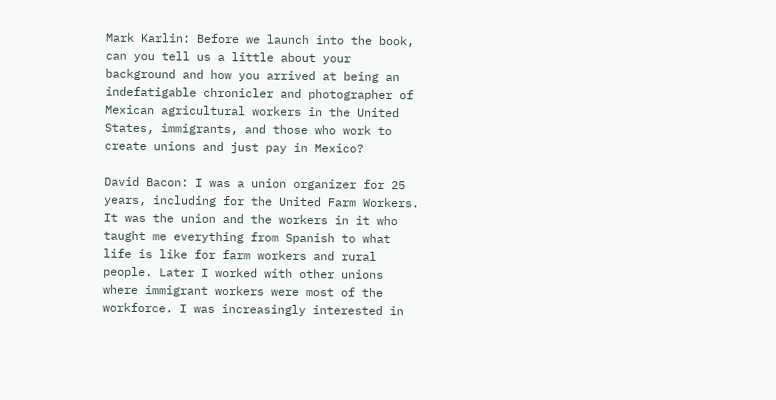Mark Karlin: Before we launch into the book, can you tell us a little about your background and how you arrived at being an indefatigable chronicler and photographer of Mexican agricultural workers in the United States, immigrants, and those who work to create unions and just pay in Mexico?

David Bacon: I was a union organizer for 25 years, including for the United Farm Workers. It was the union and the workers in it who taught me everything from Spanish to what life is like for farm workers and rural people. Later I worked with other unions where immigrant workers were most of the workforce. I was increasingly interested in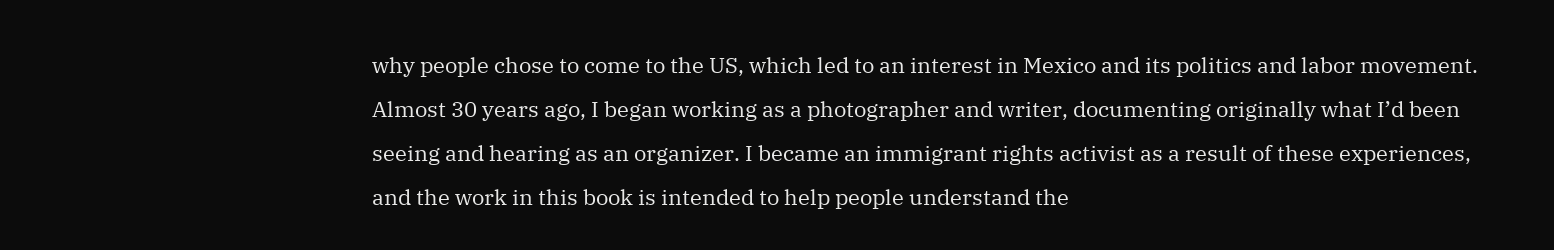why people chose to come to the US, which led to an interest in Mexico and its politics and labor movement. Almost 30 years ago, I began working as a photographer and writer, documenting originally what I’d been seeing and hearing as an organizer. I became an immigrant rights activist as a result of these experiences, and the work in this book is intended to help people understand the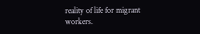reality of life for migrant workers.